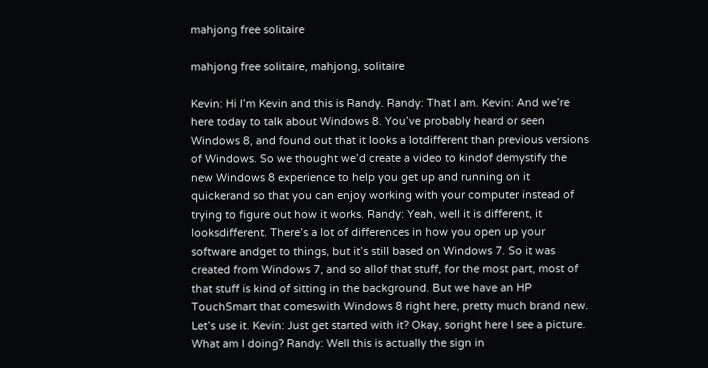mahjong free solitaire

mahjong free solitaire, mahjong, solitaire

Kevin: Hi I’m Kevin and this is Randy. Randy: That I am. Kevin: And we’re here today to talk about Windows 8. You’ve probably heard or seen Windows 8, and found out that it looks a lotdifferent than previous versions of Windows. So we thought we’d create a video to kindof demystify the new Windows 8 experience to help you get up and running on it quickerand so that you can enjoy working with your computer instead of trying to figure out how it works. Randy: Yeah, well it is different, it looksdifferent. There’s a lot of differences in how you open up your software andget to things, but it’s still based on Windows 7. So it was created from Windows 7, and so allof that stuff, for the most part, most of that stuff is kind of sitting in the background. But we have an HP TouchSmart that comeswith Windows 8 right here, pretty much brand new. Let’s use it. Kevin: Just get started with it? Okay, soright here I see a picture. What am I doing? Randy: Well this is actually the sign in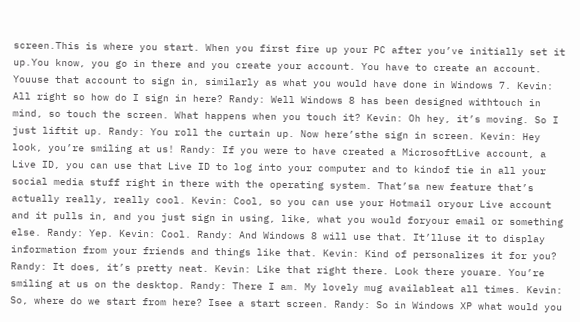screen.This is where you start. When you first fire up your PC after you’ve initially set it up.You know, you go in there and you create your account. You have to create an account. Youuse that account to sign in, similarly as what you would have done in Windows 7. Kevin: All right so how do I sign in here? Randy: Well Windows 8 has been designed withtouch in mind, so touch the screen. What happens when you touch it? Kevin: Oh hey, it’s moving. So I just liftit up. Randy: You roll the curtain up. Now here’sthe sign in screen. Kevin: Hey look, you’re smiling at us! Randy: If you were to have created a MicrosoftLive account, a Live ID, you can use that Live ID to log into your computer and to kindof tie in all your social media stuff right in there with the operating system. That’sa new feature that’s actually really, really cool. Kevin: Cool, so you can use your Hotmail oryour Live account and it pulls in, and you just sign in using, like, what you would foryour email or something else. Randy: Yep. Kevin: Cool. Randy: And Windows 8 will use that. It’lluse it to display information from your friends and things like that. Kevin: Kind of personalizes it for you? Randy: It does, it’s pretty neat. Kevin: Like that right there. Look there youare. You’re smiling at us on the desktop. Randy: There I am. My lovely mug availableat all times. Kevin: So, where do we start from here? Isee a start screen. Randy: So in Windows XP what would you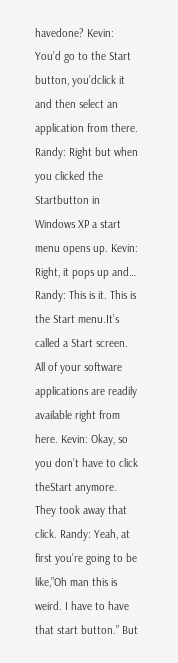havedone? Kevin: You’d go to the Start button, you’dclick it and then select an application from there. Randy: Right but when you clicked the Startbutton in Windows XP a start menu opens up. Kevin: Right, it pops up and… Randy: This is it. This is the Start menu.It’s called a Start screen. All of your software applications are readily available right from here. Kevin: Okay, so you don’t have to click theStart anymore. They took away that click. Randy: Yeah, at first you’re going to be like,”Oh man this is weird. I have to have that start button.” But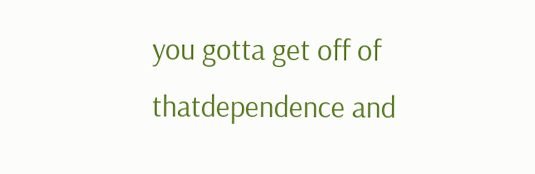you gotta get off of thatdependence and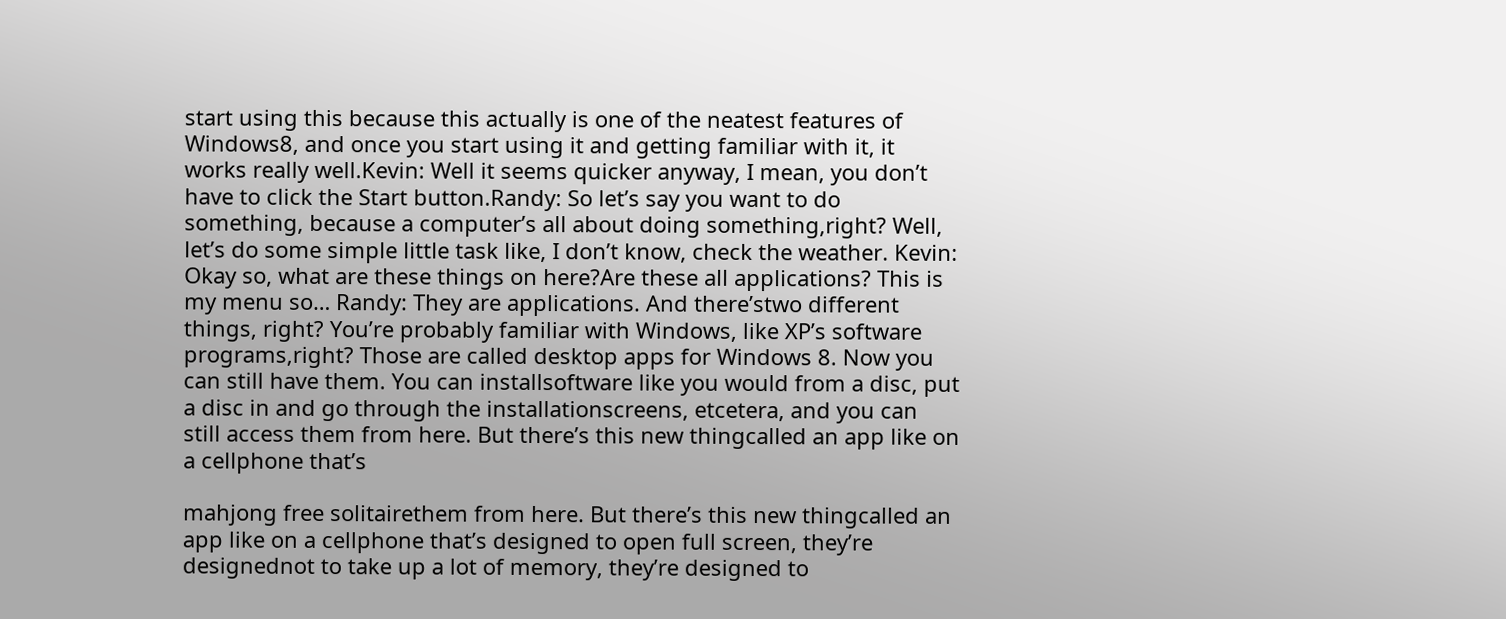start using this because this actually is one of the neatest features of Windows8, and once you start using it and getting familiar with it, it works really well.Kevin: Well it seems quicker anyway, I mean, you don’t have to click the Start button.Randy: So let’s say you want to do something, because a computer’s all about doing something,right? Well, let’s do some simple little task like, I don’t know, check the weather. Kevin: Okay so, what are these things on here?Are these all applications? This is my menu so… Randy: They are applications. And there’stwo different things, right? You’re probably familiar with Windows, like XP’s software programs,right? Those are called desktop apps for Windows 8. Now you can still have them. You can installsoftware like you would from a disc, put a disc in and go through the installationscreens, etcetera, and you can still access them from here. But there’s this new thingcalled an app like on a cellphone that’s

mahjong free solitairethem from here. But there’s this new thingcalled an app like on a cellphone that’s designed to open full screen, they’re designednot to take up a lot of memory, they’re designed to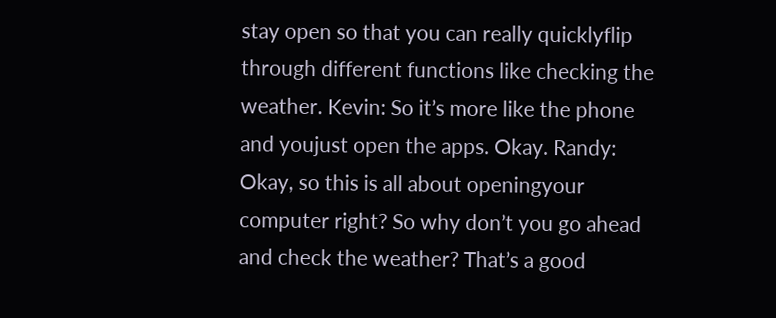stay open so that you can really quicklyflip through different functions like checking the weather. Kevin: So it’s more like the phone and youjust open the apps. Okay. Randy: Okay, so this is all about openingyour computer right? So why don’t you go ahead and check the weather? That’s a good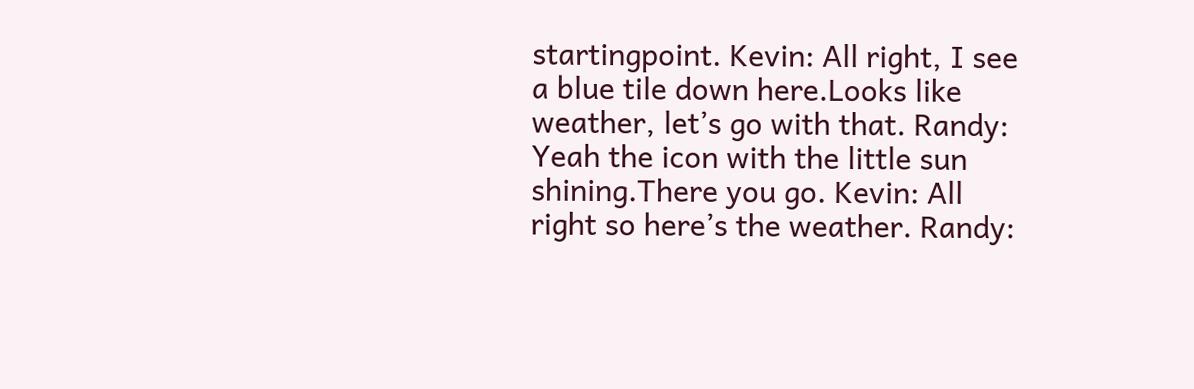startingpoint. Kevin: All right, I see a blue tile down here.Looks like weather, let’s go with that. Randy: Yeah the icon with the little sun shining.There you go. Kevin: All right so here’s the weather. Randy: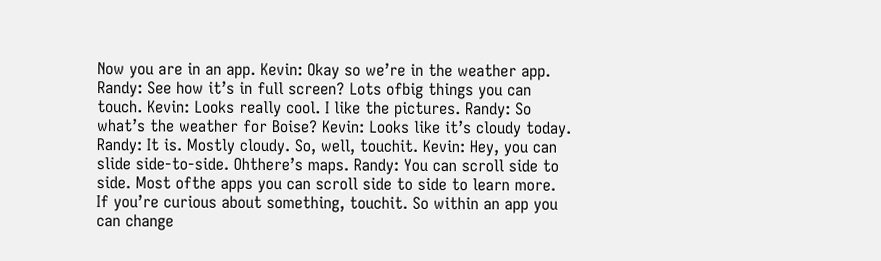Now you are in an app. Kevin: Okay so we’re in the weather app. Randy: See how it’s in full screen? Lots ofbig things you can touch. Kevin: Looks really cool. I like the pictures. Randy: So what’s the weather for Boise? Kevin: Looks like it’s cloudy today. Randy: It is. Mostly cloudy. So, well, touchit. Kevin: Hey, you can slide side-to-side. Ohthere’s maps. Randy: You can scroll side to side. Most ofthe apps you can scroll side to side to learn more. If you’re curious about something, touchit. So within an app you can change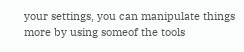your settings, you can manipulate things more by using someof the tools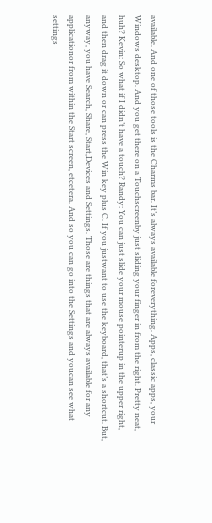available. And one of those tools is the Charms bar. It’s always available foreverything. Apps, classic apps, your Windows desktop. And you get there on a Touchscreenby just sliding your finger in from the right. Pretty neat, huh? Kevin: So what if I didn’t have a touch? Randy: You can just slide your mouse pointerup in the upper right, and then drag it down or can press the Win key plus C. If you justwant to use the keyboard, that’s a shortcut. But, anyway, you have Search, Share, Start,Devices and Settings. Those are things that are always available for any applicationor from within the Start screen, etcetera. And so you can go into the Settings and youcan see what settings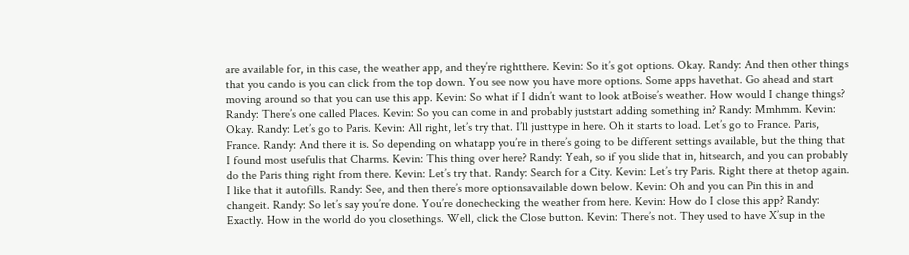are available for, in this case, the weather app, and they’re rightthere. Kevin: So it’s got options. Okay. Randy: And then other things that you cando is you can click from the top down. You see now you have more options. Some apps havethat. Go ahead and start moving around so that you can use this app. Kevin: So what if I didn’t want to look atBoise’s weather. How would I change things? Randy: There’s one called Places. Kevin: So you can come in and probably juststart adding something in? Randy: Mmhmm. Kevin: Okay. Randy: Let’s go to Paris. Kevin: All right, let’s try that. I’ll justtype in here. Oh it starts to load. Let’s go to France. Paris, France. Randy: And there it is. So depending on whatapp you’re in there’s going to be different settings available, but the thing that I found most usefulis that Charms. Kevin: This thing over here? Randy: Yeah, so if you slide that in, hitsearch, and you can probably do the Paris thing right from there. Kevin: Let’s try that. Randy: Search for a City. Kevin: Let’s try Paris. Right there at thetop again. I like that it autofills. Randy: See, and then there’s more optionsavailable down below. Kevin: Oh and you can Pin this in and changeit. Randy: So let’s say you’re done. You’re donechecking the weather from here. Kevin: How do I close this app? Randy: Exactly. How in the world do you closethings. Well, click the Close button. Kevin: There’s not. They used to have X’sup in the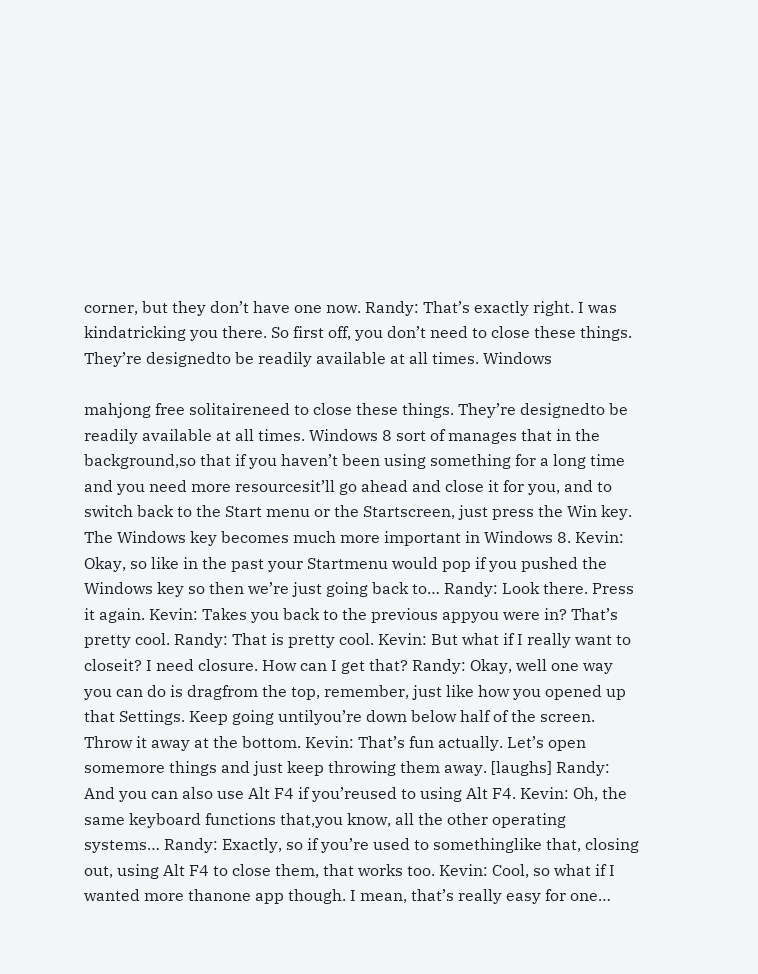corner, but they don’t have one now. Randy: That’s exactly right. I was kindatricking you there. So first off, you don’t need to close these things. They’re designedto be readily available at all times. Windows

mahjong free solitaireneed to close these things. They’re designedto be readily available at all times. Windows 8 sort of manages that in the background,so that if you haven’t been using something for a long time and you need more resourcesit’ll go ahead and close it for you, and to switch back to the Start menu or the Startscreen, just press the Win key. The Windows key becomes much more important in Windows 8. Kevin: Okay, so like in the past your Startmenu would pop if you pushed the Windows key so then we’re just going back to… Randy: Look there. Press it again. Kevin: Takes you back to the previous appyou were in? That’s pretty cool. Randy: That is pretty cool. Kevin: But what if I really want to closeit? I need closure. How can I get that? Randy: Okay, well one way you can do is dragfrom the top, remember, just like how you opened up that Settings. Keep going untilyou’re down below half of the screen. Throw it away at the bottom. Kevin: That’s fun actually. Let’s open somemore things and just keep throwing them away. [laughs] Randy: And you can also use Alt F4 if you’reused to using Alt F4. Kevin: Oh, the same keyboard functions that,you know, all the other operating systems… Randy: Exactly, so if you’re used to somethinglike that, closing out, using Alt F4 to close them, that works too. Kevin: Cool, so what if I wanted more thanone app though. I mean, that’s really easy for one…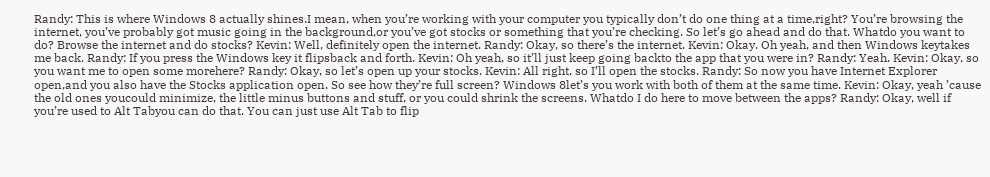Randy: This is where Windows 8 actually shines.I mean, when you’re working with your computer you typically don’t do one thing at a time,right? You’re browsing the internet, you’ve probably got music going in the background,or you’ve got stocks or something that you’re checking. So let’s go ahead and do that. Whatdo you want to do? Browse the internet and do stocks? Kevin: Well, definitely open the internet. Randy: Okay, so there’s the internet. Kevin: Okay. Oh yeah, and then Windows keytakes me back. Randy: If you press the Windows key it flipsback and forth. Kevin: Oh yeah, so it’ll just keep going backto the app that you were in? Randy: Yeah. Kevin: Okay, so you want me to open some morehere? Randy: Okay, so let’s open up your stocks. Kevin: All right, so I’ll open the stocks. Randy: So now you have Internet Explorer open,and you also have the Stocks application open. So see how they’re full screen? Windows 8let’s you work with both of them at the same time. Kevin: Okay, yeah ’cause the old ones youcould minimize, the little minus buttons and stuff, or you could shrink the screens. Whatdo I do here to move between the apps? Randy: Okay, well if you’re used to Alt Tabyou can do that. You can just use Alt Tab to flip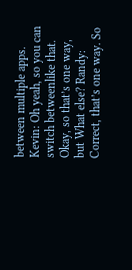between multiple apps. Kevin: Oh yeah, so you can switch betweenlike that. Okay, so that’s one way, but What else? Randy: Correct, that’s one way. So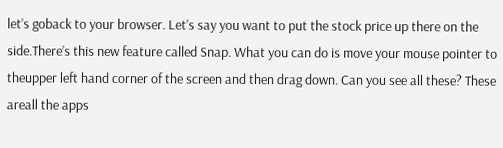let’s goback to your browser. Let’s say you want to put the stock price up there on the side.There’s this new feature called Snap. What you can do is move your mouse pointer to theupper left hand corner of the screen and then drag down. Can you see all these? These areall the apps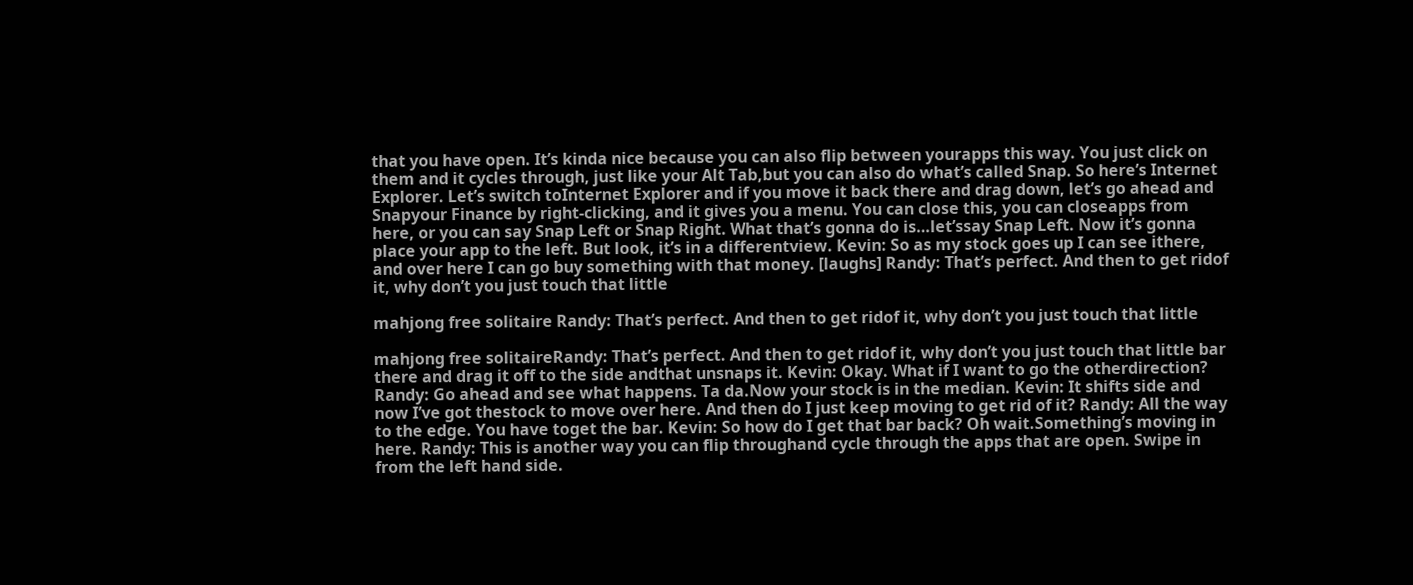that you have open. It’s kinda nice because you can also flip between yourapps this way. You just click on them and it cycles through, just like your Alt Tab,but you can also do what’s called Snap. So here’s Internet Explorer. Let’s switch toInternet Explorer and if you move it back there and drag down, let’s go ahead and Snapyour Finance by right-clicking, and it gives you a menu. You can close this, you can closeapps from here, or you can say Snap Left or Snap Right. What that’s gonna do is…let’ssay Snap Left. Now it’s gonna place your app to the left. But look, it’s in a differentview. Kevin: So as my stock goes up I can see ithere, and over here I can go buy something with that money. [laughs] Randy: That’s perfect. And then to get ridof it, why don’t you just touch that little

mahjong free solitaire Randy: That’s perfect. And then to get ridof it, why don’t you just touch that little

mahjong free solitaireRandy: That’s perfect. And then to get ridof it, why don’t you just touch that little bar there and drag it off to the side andthat unsnaps it. Kevin: Okay. What if I want to go the otherdirection? Randy: Go ahead and see what happens. Ta da.Now your stock is in the median. Kevin: It shifts side and now I’ve got thestock to move over here. And then do I just keep moving to get rid of it? Randy: All the way to the edge. You have toget the bar. Kevin: So how do I get that bar back? Oh wait.Something’s moving in here. Randy: This is another way you can flip throughand cycle through the apps that are open. Swipe in from the left hand side.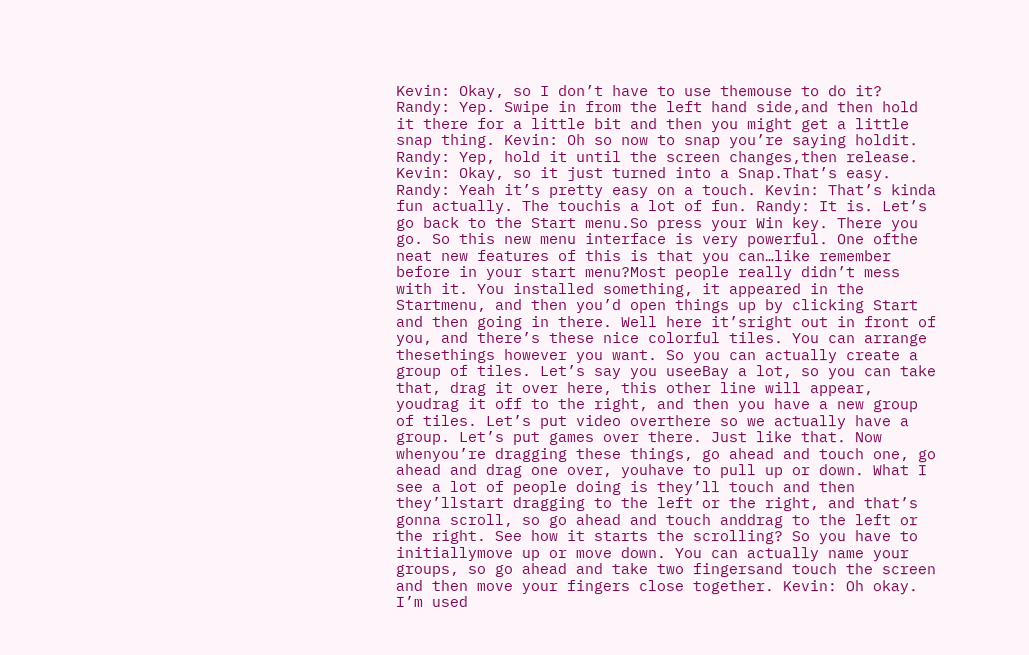Kevin: Okay, so I don’t have to use themouse to do it? Randy: Yep. Swipe in from the left hand side,and then hold it there for a little bit and then you might get a little snap thing. Kevin: Oh so now to snap you’re saying holdit. Randy: Yep, hold it until the screen changes,then release. Kevin: Okay, so it just turned into a Snap.That’s easy. Randy: Yeah it’s pretty easy on a touch. Kevin: That’s kinda fun actually. The touchis a lot of fun. Randy: It is. Let’s go back to the Start menu.So press your Win key. There you go. So this new menu interface is very powerful. One ofthe neat new features of this is that you can…like remember before in your start menu?Most people really didn’t mess with it. You installed something, it appeared in the Startmenu, and then you’d open things up by clicking Start and then going in there. Well here it’sright out in front of you, and there’s these nice colorful tiles. You can arrange thesethings however you want. So you can actually create a group of tiles. Let’s say you useeBay a lot, so you can take that, drag it over here, this other line will appear, youdrag it off to the right, and then you have a new group of tiles. Let’s put video overthere so we actually have a group. Let’s put games over there. Just like that. Now whenyou’re dragging these things, go ahead and touch one, go ahead and drag one over, youhave to pull up or down. What I see a lot of people doing is they’ll touch and then they’llstart dragging to the left or the right, and that’s gonna scroll, so go ahead and touch anddrag to the left or the right. See how it starts the scrolling? So you have to initiallymove up or move down. You can actually name your groups, so go ahead and take two fingersand touch the screen and then move your fingers close together. Kevin: Oh okay. I’m used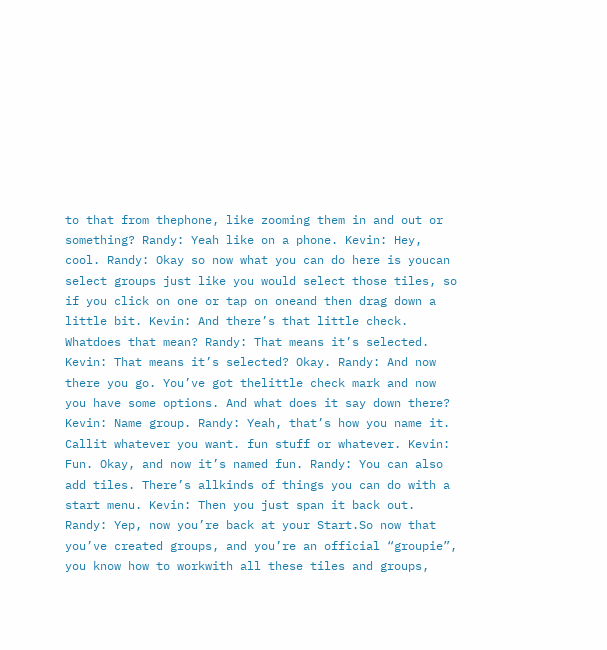to that from thephone, like zooming them in and out or something? Randy: Yeah like on a phone. Kevin: Hey, cool. Randy: Okay so now what you can do here is youcan select groups just like you would select those tiles, so if you click on one or tap on oneand then drag down a little bit. Kevin: And there’s that little check. Whatdoes that mean? Randy: That means it’s selected. Kevin: That means it’s selected? Okay. Randy: And now there you go. You’ve got thelittle check mark and now you have some options. And what does it say down there? Kevin: Name group. Randy: Yeah, that’s how you name it. Callit whatever you want. fun stuff or whatever. Kevin: Fun. Okay, and now it’s named fun. Randy: You can also add tiles. There’s allkinds of things you can do with a start menu. Kevin: Then you just span it back out. Randy: Yep, now you’re back at your Start.So now that you’ve created groups, and you’re an official “groupie”, you know how to workwith all these tiles and groups,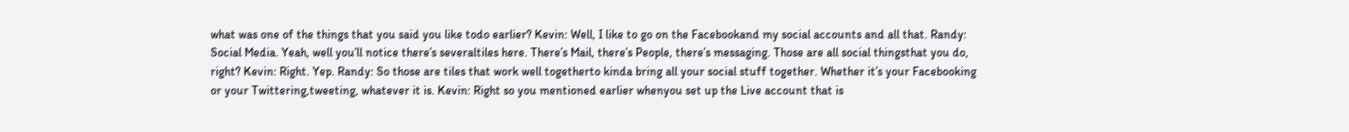what was one of the things that you said you like todo earlier? Kevin: Well, I like to go on the Facebookand my social accounts and all that. Randy: Social Media. Yeah, well you’ll notice there’s severaltiles here. There’s Mail, there’s People, there’s messaging. Those are all social thingsthat you do, right? Kevin: Right. Yep. Randy: So those are tiles that work well togetherto kinda bring all your social stuff together. Whether it’s your Facebooking or your Twittering,tweeting, whatever it is. Kevin: Right so you mentioned earlier whenyou set up the Live account that is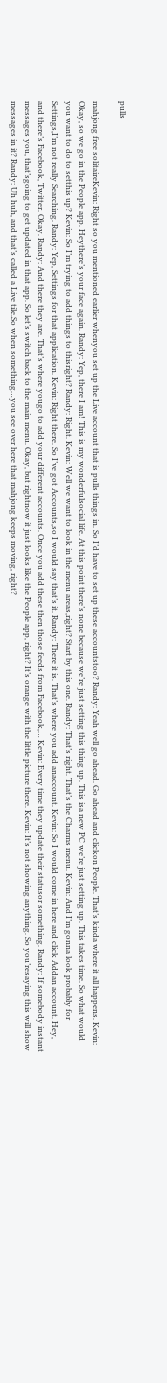pulls

mahjong free solitaireKevin: Right so you mentioned earlier whenyou set up the Live account that is pulls things in. So I’d have to set up these accountstoo? Randy: Yeah well go ahead. Go ahead and clickon People. That’s kinda where it all happens. Kevin: Okay, so we go in the People app. Heythere’s your face again. Randy: Yep, there I am! This is my wonderfulsocial life. At this point there’s none because we’re just setting this thing up. This isa new PC we’re just setting up. This takes time. So what would you want to do to setthis up? Kevin: So I’m trying to add things to thisright? Randy: Right. Kevin: Well we want to look in the menu areas,right? Start by this one. Randy: That’s right. That’s the Charms menu. Kevin: And I’m gonna look probably for Settings,I’m not really Searching. Randy: Yep, Settings for that application. Kevin: Right there. So I’ve got Accounts,so I would say that’s it. Randy: There it is. That’s where you add anaccount. Kevin: So I would come in here and click Addan account. Hey, and there’s Facebook, Twitter. Okay. Randy: And there they are. That’s where yougo to add your different accounts. Once you add these then those feeds from Facebook,… Kevin: Every time they update their statusor something. Randy: If somebody instant messages you, that’sgoing to get updated in that app. So let’s switch back to the main menu. Okay, but rightnow it just looks like the People app, right? It’s orange with the little picture there. Kevin: It’s not showing anything. So you’resaying this will show messages in it? Randy: Uh huh, and that’s called a Live tile.So when something…you see over here that mahjong keeps moving, right?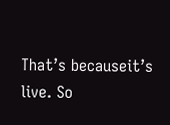That’s becauseit’s live. So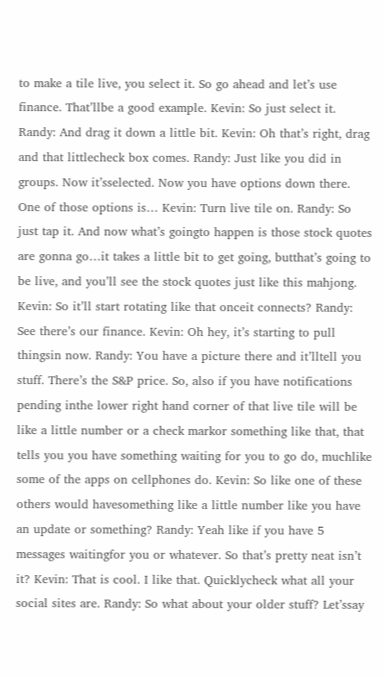to make a tile live, you select it. So go ahead and let’s use finance. That’llbe a good example. Kevin: So just select it. Randy: And drag it down a little bit. Kevin: Oh that’s right, drag and that littlecheck box comes. Randy: Just like you did in groups. Now it’sselected. Now you have options down there. One of those options is… Kevin: Turn live tile on. Randy: So just tap it. And now what’s goingto happen is those stock quotes are gonna go…it takes a little bit to get going, butthat’s going to be live, and you’ll see the stock quotes just like this mahjong. Kevin: So it’ll start rotating like that onceit connects? Randy: See there’s our finance. Kevin: Oh hey, it’s starting to pull thingsin now. Randy: You have a picture there and it’lltell you stuff. There’s the S&P price. So, also if you have notifications pending inthe lower right hand corner of that live tile will be like a little number or a check markor something like that, that tells you you have something waiting for you to go do, muchlike some of the apps on cellphones do. Kevin: So like one of these others would havesomething like a little number like you have an update or something? Randy: Yeah like if you have 5 messages waitingfor you or whatever. So that’s pretty neat isn’t it? Kevin: That is cool. I like that. Quicklycheck what all your social sites are. Randy: So what about your older stuff? Let’ssay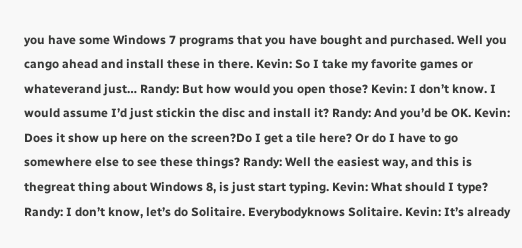you have some Windows 7 programs that you have bought and purchased. Well you cango ahead and install these in there. Kevin: So I take my favorite games or whateverand just… Randy: But how would you open those? Kevin: I don’t know. I would assume I’d just stickin the disc and install it? Randy: And you’d be OK. Kevin: Does it show up here on the screen?Do I get a tile here? Or do I have to go somewhere else to see these things? Randy: Well the easiest way, and this is thegreat thing about Windows 8, is just start typing. Kevin: What should I type? Randy: I don’t know, let’s do Solitaire. Everybodyknows Solitaire. Kevin: It’s already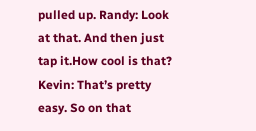pulled up. Randy: Look at that. And then just tap it.How cool is that? Kevin: That’s pretty easy. So on that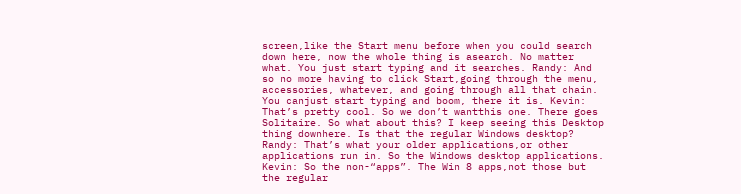screen,like the Start menu before when you could search down here, now the whole thing is asearch. No matter what. You just start typing and it searches. Randy: And so no more having to click Start,going through the menu, accessories, whatever, and going through all that chain. You canjust start typing and boom, there it is. Kevin: That’s pretty cool. So we don’t wantthis one. There goes Solitaire. So what about this? I keep seeing this Desktop thing downhere. Is that the regular Windows desktop? Randy: That’s what your older applications,or other applications run in. So the Windows desktop applications. Kevin: So the non-“apps”. The Win 8 apps,not those but the regular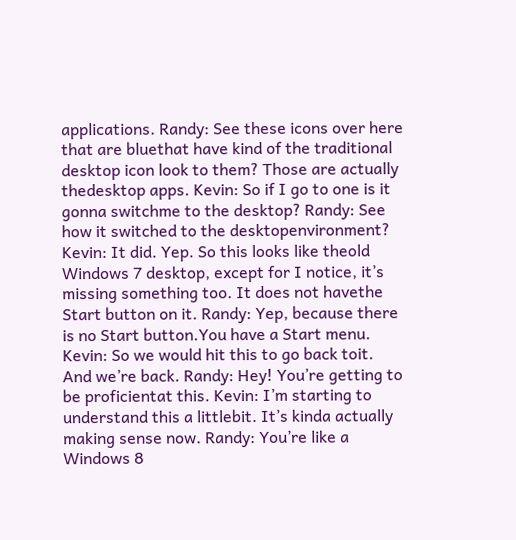applications. Randy: See these icons over here that are bluethat have kind of the traditional desktop icon look to them? Those are actually thedesktop apps. Kevin: So if I go to one is it gonna switchme to the desktop? Randy: See how it switched to the desktopenvironment? Kevin: It did. Yep. So this looks like theold Windows 7 desktop, except for I notice, it’s missing something too. It does not havethe Start button on it. Randy: Yep, because there is no Start button.You have a Start menu. Kevin: So we would hit this to go back toit. And we’re back. Randy: Hey! You’re getting to be proficientat this. Kevin: I’m starting to understand this a littlebit. It’s kinda actually making sense now. Randy: You’re like a Windows 8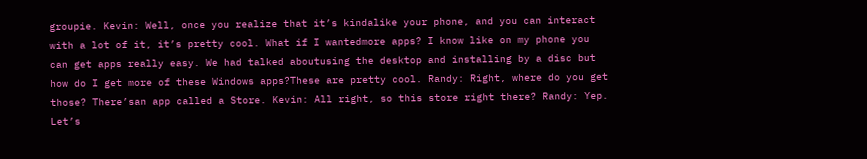groupie. Kevin: Well, once you realize that it’s kindalike your phone, and you can interact with a lot of it, it’s pretty cool. What if I wantedmore apps? I know like on my phone you can get apps really easy. We had talked aboutusing the desktop and installing by a disc but how do I get more of these Windows apps?These are pretty cool. Randy: Right, where do you get those? There’san app called a Store. Kevin: All right, so this store right there? Randy: Yep. Let’s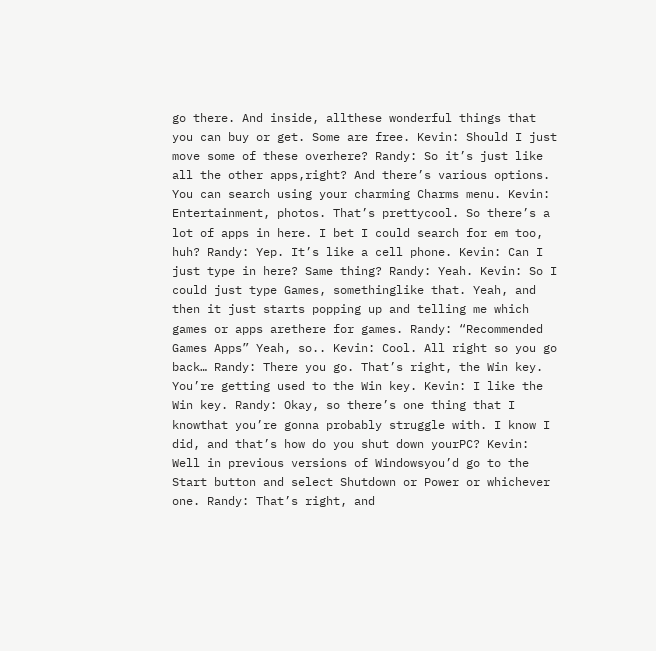go there. And inside, allthese wonderful things that you can buy or get. Some are free. Kevin: Should I just move some of these overhere? Randy: So it’s just like all the other apps,right? And there’s various options. You can search using your charming Charms menu. Kevin: Entertainment, photos. That’s prettycool. So there’s a lot of apps in here. I bet I could search for em too, huh? Randy: Yep. It’s like a cell phone. Kevin: Can I just type in here? Same thing? Randy: Yeah. Kevin: So I could just type Games, somethinglike that. Yeah, and then it just starts popping up and telling me which games or apps arethere for games. Randy: “Recommended Games Apps” Yeah, so.. Kevin: Cool. All right so you go back… Randy: There you go. That’s right, the Win key. You’re getting used to the Win key. Kevin: I like the Win key. Randy: Okay, so there’s one thing that I knowthat you’re gonna probably struggle with. I know I did, and that’s how do you shut down yourPC? Kevin: Well in previous versions of Windowsyou’d go to the Start button and select Shutdown or Power or whichever one. Randy: That’s right, and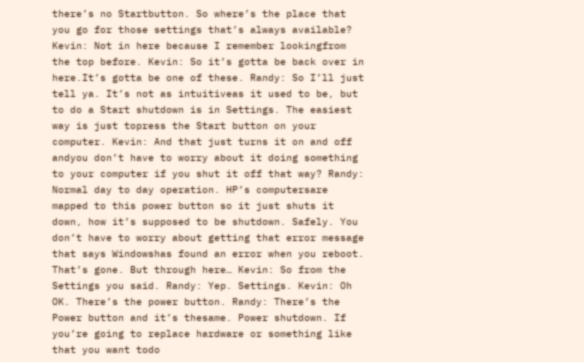there’s no Startbutton. So where’s the place that you go for those settings that’s always available? Kevin: Not in here because I remember lookingfrom the top before. Kevin: So it’s gotta be back over in here.It’s gotta be one of these. Randy: So I’ll just tell ya. It’s not as intuitiveas it used to be, but to do a Start shutdown is in Settings. The easiest way is just topress the Start button on your computer. Kevin: And that just turns it on and off andyou don’t have to worry about it doing something to your computer if you shut it off that way? Randy: Normal day to day operation. HP’s computersare mapped to this power button so it just shuts it down, how it’s supposed to be shutdown. Safely. You don’t have to worry about getting that error message that says Windowshas found an error when you reboot. That’s gone. But through here… Kevin: So from the Settings you said. Randy: Yep. Settings. Kevin: Oh OK. There’s the power button. Randy: There’s the Power button and it’s thesame. Power shutdown. If you’re going to replace hardware or something like that you want todo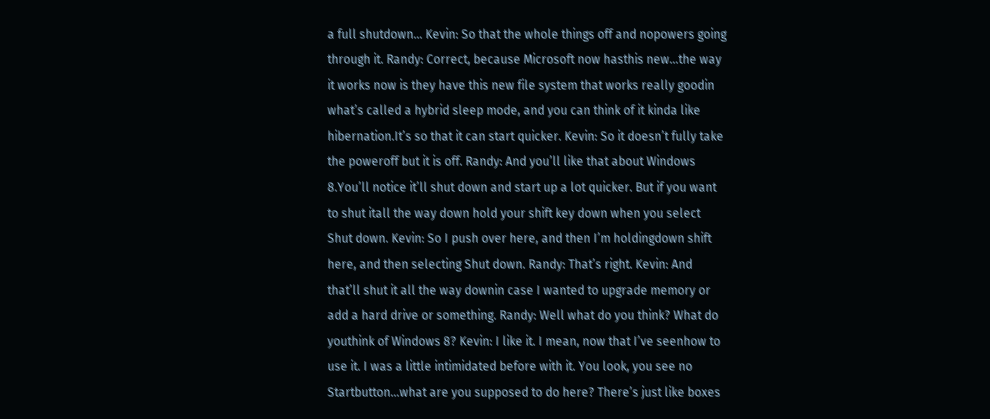a full shutdown… Kevin: So that the whole things off and nopowers going through it. Randy: Correct, because Microsoft now hasthis new…the way it works now is they have this new file system that works really goodin what’s called a hybrid sleep mode, and you can think of it kinda like hibernation.It’s so that it can start quicker. Kevin: So it doesn’t fully take the poweroff but it is off. Randy: And you’ll like that about Windows 8.You’ll notice it’ll shut down and start up a lot quicker. But if you want to shut itall the way down hold your shift key down when you select Shut down. Kevin: So I push over here, and then I’m holdingdown shift here, and then selecting Shut down. Randy: That’s right. Kevin: And that’ll shut it all the way downin case I wanted to upgrade memory or add a hard drive or something. Randy: Well what do you think? What do youthink of Windows 8? Kevin: I like it. I mean, now that I’ve seenhow to use it. I was a little intimidated before with it. You look, you see no Startbutton…what are you supposed to do here? There’s just like boxes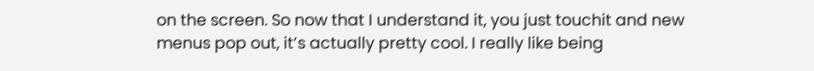on the screen. So now that I understand it, you just touchit and new menus pop out, it’s actually pretty cool. I really like being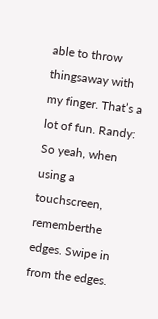able to throw thingsaway with my finger. That’s a lot of fun. Randy: So yeah, when using a touchscreen, rememberthe edges. Swipe in from the edges.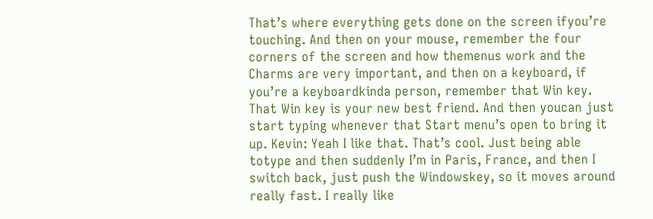That’s where everything gets done on the screen ifyou’re touching. And then on your mouse, remember the four corners of the screen and how themenus work and the Charms are very important, and then on a keyboard, if you’re a keyboardkinda person, remember that Win key. That Win key is your new best friend. And then youcan just start typing whenever that Start menu’s open to bring it up. Kevin: Yeah I like that. That’s cool. Just being able totype and then suddenly I’m in Paris, France, and then I switch back, just push the Windowskey, so it moves around really fast. I really like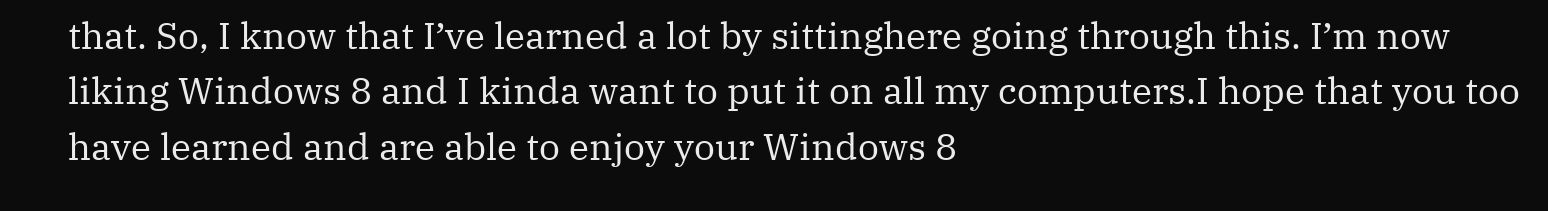that. So, I know that I’ve learned a lot by sittinghere going through this. I’m now liking Windows 8 and I kinda want to put it on all my computers.I hope that you too have learned and are able to enjoy your Windows 8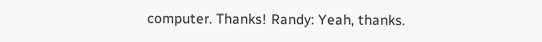computer. Thanks! Randy: Yeah, thanks.